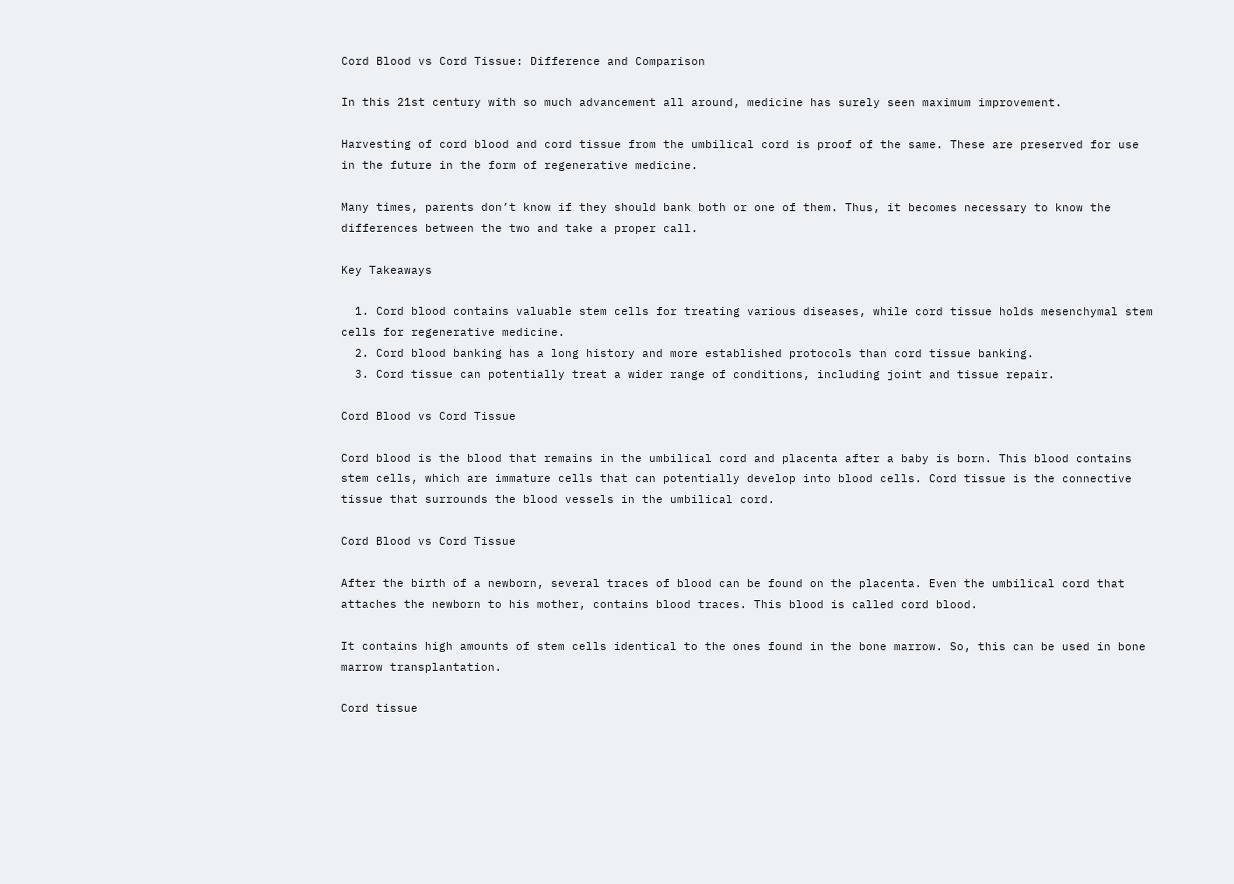Cord Blood vs Cord Tissue: Difference and Comparison

In this 21st century with so much advancement all around, medicine has surely seen maximum improvement.

Harvesting of cord blood and cord tissue from the umbilical cord is proof of the same. These are preserved for use in the future in the form of regenerative medicine.

Many times, parents don’t know if they should bank both or one of them. Thus, it becomes necessary to know the differences between the two and take a proper call.

Key Takeaways

  1. Cord blood contains valuable stem cells for treating various diseases, while cord tissue holds mesenchymal stem cells for regenerative medicine.
  2. Cord blood banking has a long history and more established protocols than cord tissue banking.
  3. Cord tissue can potentially treat a wider range of conditions, including joint and tissue repair.

Cord Blood vs Cord Tissue

Cord blood is the blood that remains in the umbilical cord and placenta after a baby is born. This blood contains stem cells, which are immature cells that can potentially develop into blood cells. Cord tissue is the connective tissue that surrounds the blood vessels in the umbilical cord.

Cord Blood vs Cord Tissue

After the birth of a newborn, several traces of blood can be found on the placenta. Even the umbilical cord that attaches the newborn to his mother, contains blood traces. This blood is called cord blood.

It contains high amounts of stem cells identical to the ones found in the bone marrow. So, this can be used in bone marrow transplantation.

Cord tissue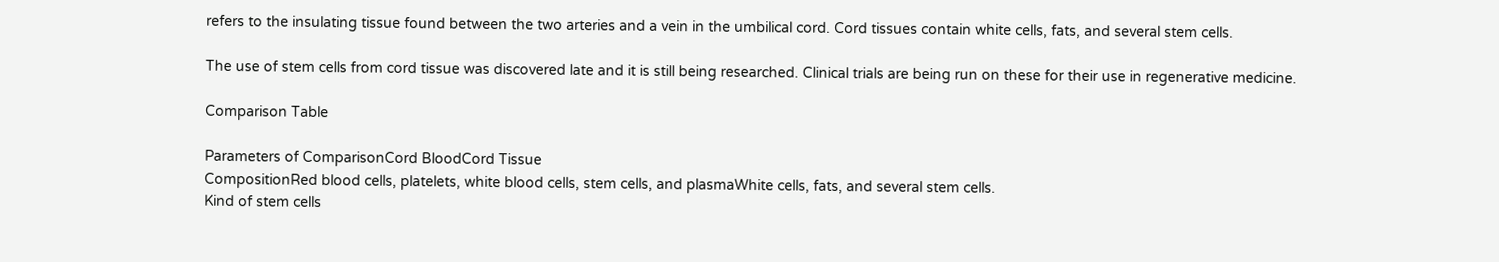refers to the insulating tissue found between the two arteries and a vein in the umbilical cord. Cord tissues contain white cells, fats, and several stem cells.

The use of stem cells from cord tissue was discovered late and it is still being researched. Clinical trials are being run on these for their use in regenerative medicine.

Comparison Table

Parameters of ComparisonCord BloodCord Tissue
CompositionRed blood cells, platelets, white blood cells, stem cells, and plasmaWhite cells, fats, and several stem cells.
Kind of stem cells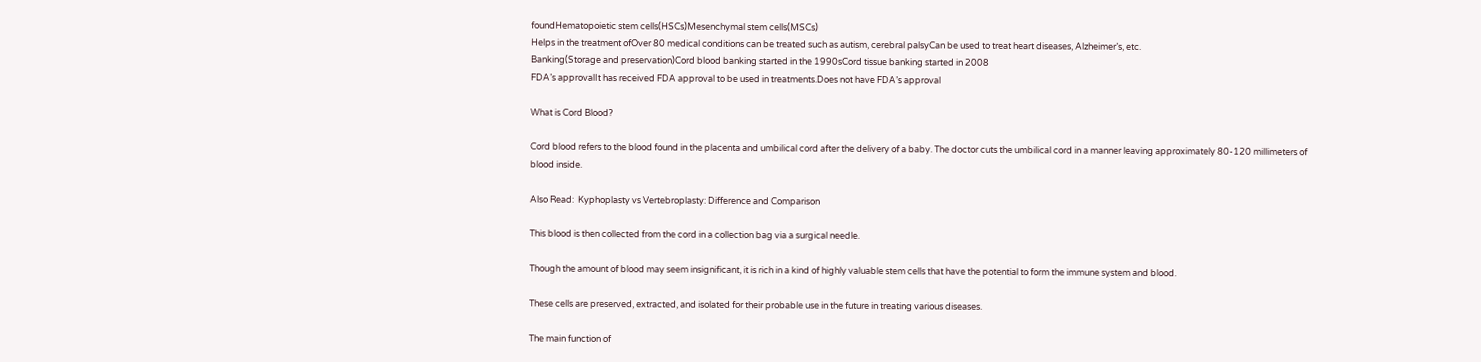foundHematopoietic stem cells(HSCs)Mesenchymal stem cells(MSCs)
Helps in the treatment ofOver 80 medical conditions can be treated such as autism, cerebral palsyCan be used to treat heart diseases, Alzheimer’s, etc.
Banking(Storage and preservation)Cord blood banking started in the 1990sCord tissue banking started in 2008
FDA’s approvalIt has received FDA approval to be used in treatments.Does not have FDA’s approval

What is Cord Blood?

Cord blood refers to the blood found in the placenta and umbilical cord after the delivery of a baby. The doctor cuts the umbilical cord in a manner leaving approximately 80-120 millimeters of blood inside.

Also Read:  Kyphoplasty vs Vertebroplasty: Difference and Comparison

This blood is then collected from the cord in a collection bag via a surgical needle.

Though the amount of blood may seem insignificant, it is rich in a kind of highly valuable stem cells that have the potential to form the immune system and blood.

These cells are preserved, extracted, and isolated for their probable use in the future in treating various diseases.

The main function of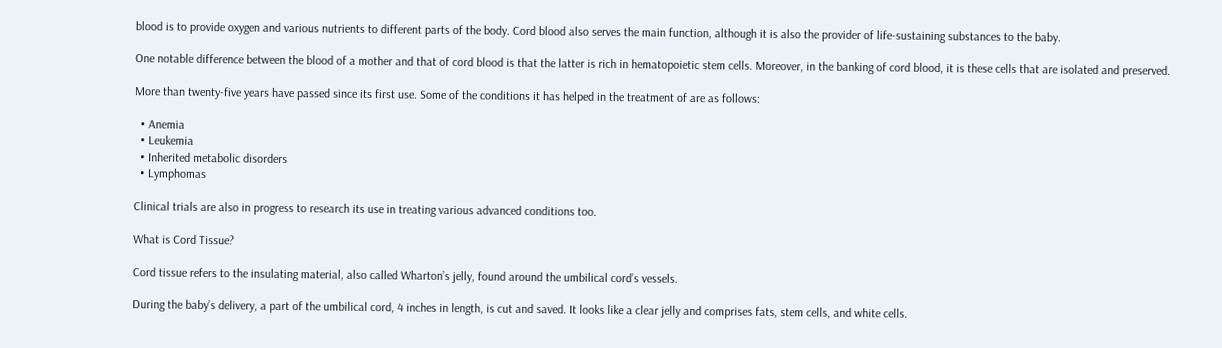blood is to provide oxygen and various nutrients to different parts of the body. Cord blood also serves the main function, although it is also the provider of life-sustaining substances to the baby.

One notable difference between the blood of a mother and that of cord blood is that the latter is rich in hematopoietic stem cells. Moreover, in the banking of cord blood, it is these cells that are isolated and preserved.

More than twenty-five years have passed since its first use. Some of the conditions it has helped in the treatment of are as follows:

  • Anemia
  • Leukemia
  • Inherited metabolic disorders
  • Lymphomas

Clinical trials are also in progress to research its use in treating various advanced conditions too.

What is Cord Tissue?

Cord tissue refers to the insulating material, also called Wharton’s jelly, found around the umbilical cord’s vessels.

During the baby’s delivery, a part of the umbilical cord, 4 inches in length, is cut and saved. It looks like a clear jelly and comprises fats, stem cells, and white cells.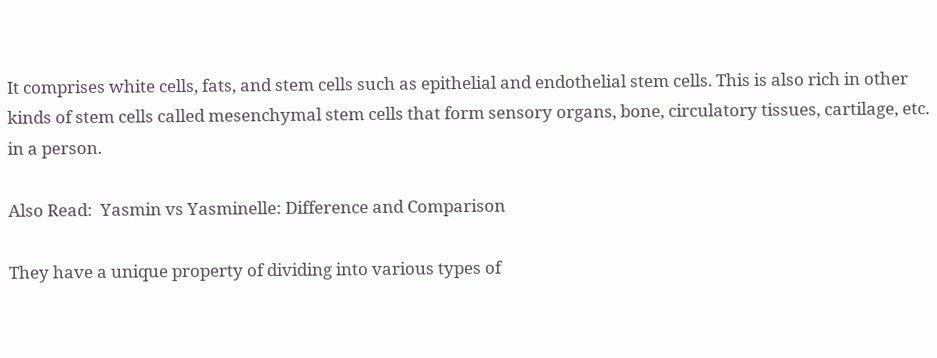It comprises white cells, fats, and stem cells such as epithelial and endothelial stem cells. This is also rich in other kinds of stem cells called mesenchymal stem cells that form sensory organs, bone, circulatory tissues, cartilage, etc. in a person.

Also Read:  Yasmin vs Yasminelle: Difference and Comparison

They have a unique property of dividing into various types of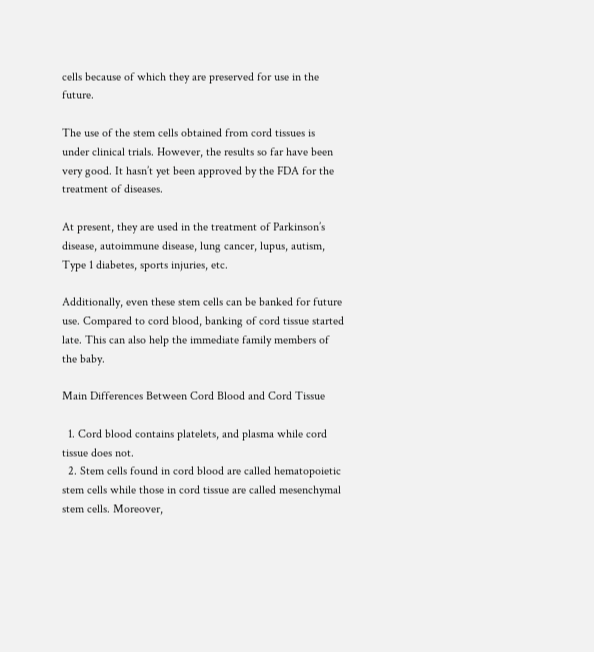cells because of which they are preserved for use in the future.

The use of the stem cells obtained from cord tissues is under clinical trials. However, the results so far have been very good. It hasn’t yet been approved by the FDA for the treatment of diseases.

At present, they are used in the treatment of Parkinson’s disease, autoimmune disease, lung cancer, lupus, autism, Type 1 diabetes, sports injuries, etc.

Additionally, even these stem cells can be banked for future use. Compared to cord blood, banking of cord tissue started late. This can also help the immediate family members of the baby.

Main Differences Between Cord Blood and Cord Tissue

  1. Cord blood contains platelets, and plasma while cord tissue does not.
  2. Stem cells found in cord blood are called hematopoietic stem cells while those in cord tissue are called mesenchymal stem cells. Moreover,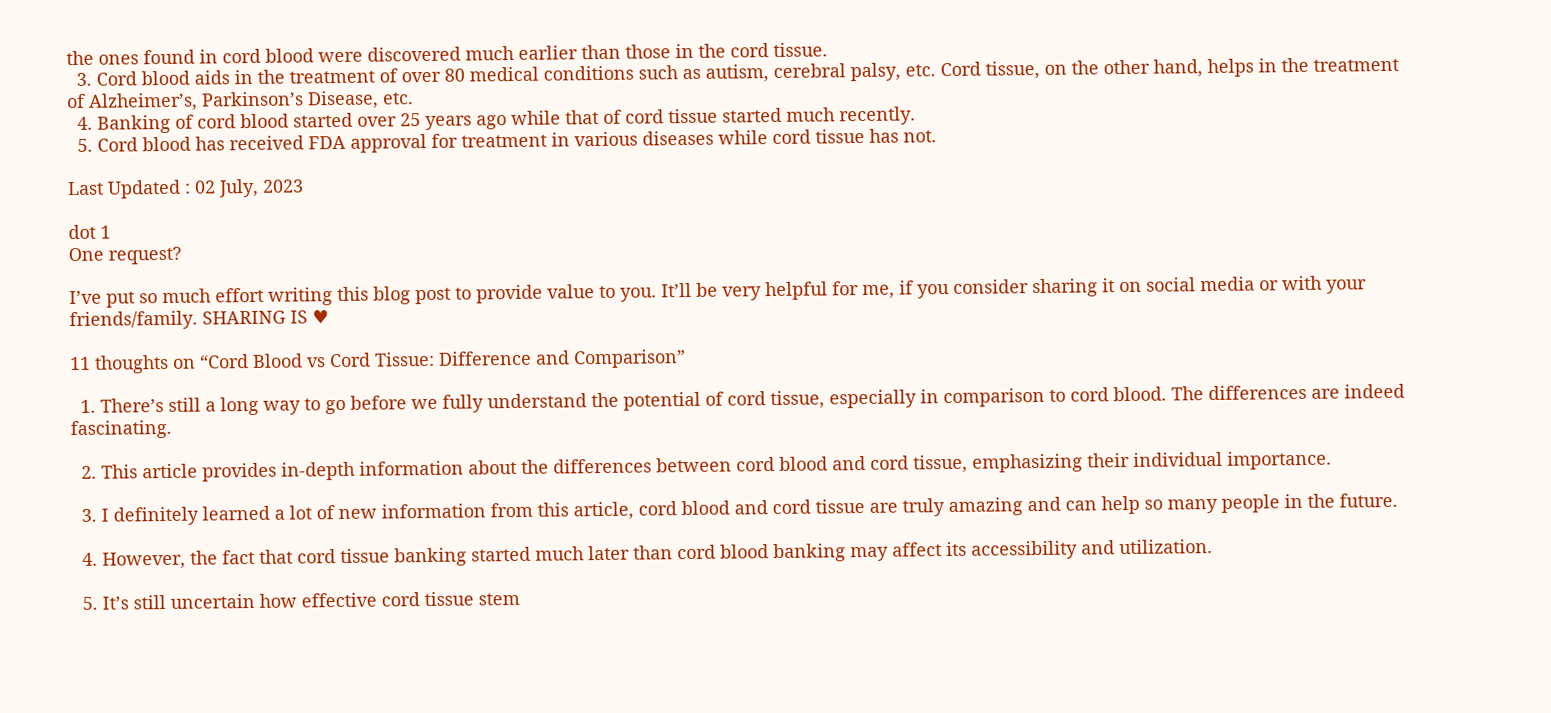the ones found in cord blood were discovered much earlier than those in the cord tissue.
  3. Cord blood aids in the treatment of over 80 medical conditions such as autism, cerebral palsy, etc. Cord tissue, on the other hand, helps in the treatment of Alzheimer’s, Parkinson’s Disease, etc.
  4. Banking of cord blood started over 25 years ago while that of cord tissue started much recently.
  5. Cord blood has received FDA approval for treatment in various diseases while cord tissue has not.

Last Updated : 02 July, 2023

dot 1
One request?

I’ve put so much effort writing this blog post to provide value to you. It’ll be very helpful for me, if you consider sharing it on social media or with your friends/family. SHARING IS ♥

11 thoughts on “Cord Blood vs Cord Tissue: Difference and Comparison”

  1. There’s still a long way to go before we fully understand the potential of cord tissue, especially in comparison to cord blood. The differences are indeed fascinating.

  2. This article provides in-depth information about the differences between cord blood and cord tissue, emphasizing their individual importance.

  3. I definitely learned a lot of new information from this article, cord blood and cord tissue are truly amazing and can help so many people in the future.

  4. However, the fact that cord tissue banking started much later than cord blood banking may affect its accessibility and utilization.

  5. It’s still uncertain how effective cord tissue stem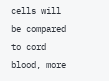cells will be compared to cord blood, more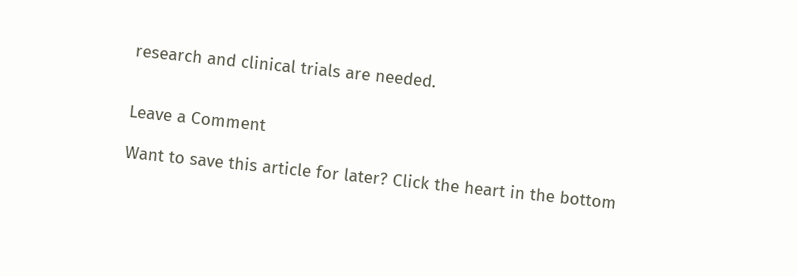research and clinical trials are needed.


Leave a Comment

Want to save this article for later? Click the heart in the bottom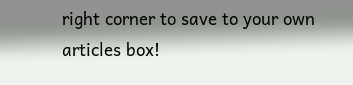right corner to save to your own articles box!